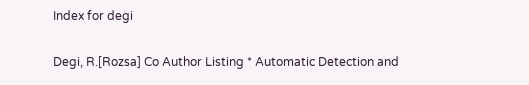Index for degi

Degi, R.[Rozsa] Co Author Listing * Automatic Detection and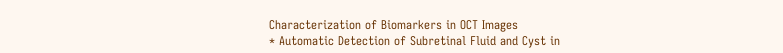Characterization of Biomarkers in OCT Images
* Automatic Detection of Subretinal Fluid and Cyst in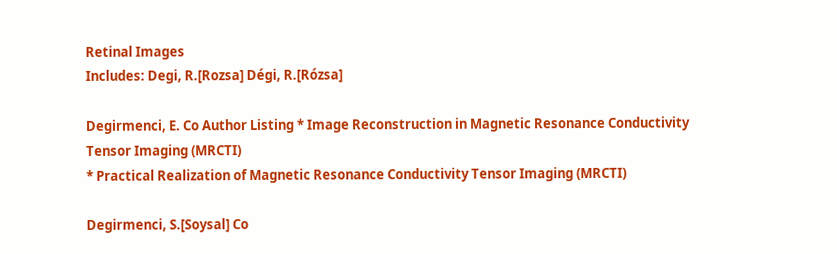Retinal Images
Includes: Degi, R.[Rozsa] Dégi, R.[Rózsa]

Degirmenci, E. Co Author Listing * Image Reconstruction in Magnetic Resonance Conductivity Tensor Imaging (MRCTI)
* Practical Realization of Magnetic Resonance Conductivity Tensor Imaging (MRCTI)

Degirmenci, S.[Soysal] Co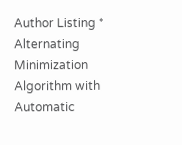Author Listing * Alternating Minimization Algorithm with Automatic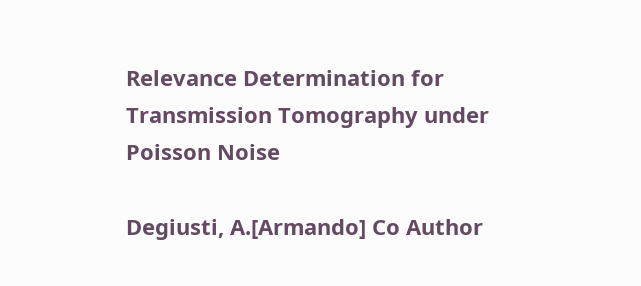Relevance Determination for Transmission Tomography under Poisson Noise

Degiusti, A.[Armando] Co Author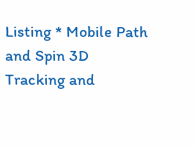Listing * Mobile Path and Spin 3D Tracking and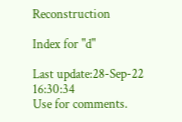Reconstruction

Index for "d"

Last update:28-Sep-22 16:30:34
Use for comments.